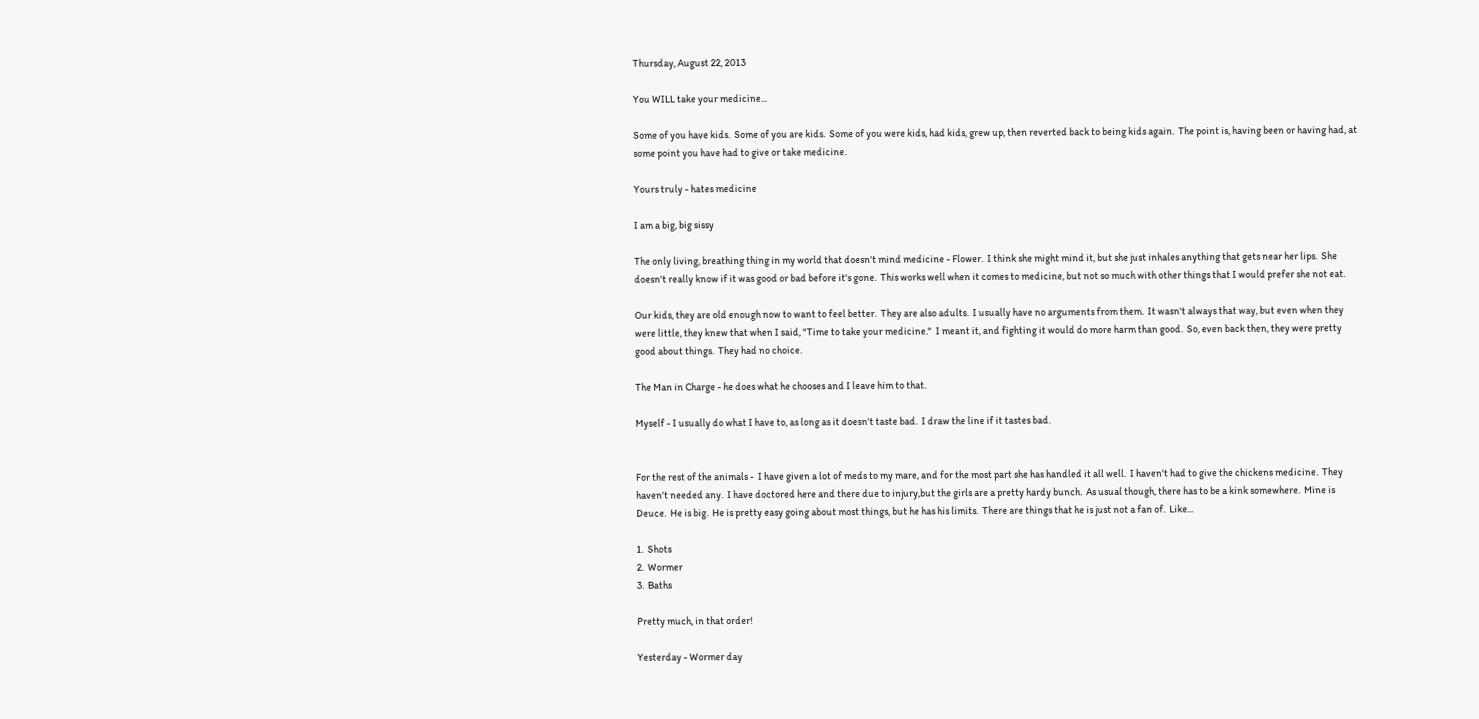Thursday, August 22, 2013

You WILL take your medicine...

Some of you have kids.  Some of you are kids.  Some of you were kids, had kids, grew up, then reverted back to being kids again.  The point is, having been or having had, at some point you have had to give or take medicine.

Yours truly - hates medicine

I am a big, big sissy

The only living, breathing thing in my world that doesn't mind medicine - Flower.  I think she might mind it, but she just inhales anything that gets near her lips.  She doesn't really know if it was good or bad before it's gone.  This works well when it comes to medicine, but not so much with other things that I would prefer she not eat.

Our kids, they are old enough now to want to feel better.  They are also adults.  I usually have no arguments from them.  It wasn't always that way, but even when they were little, they knew that when I said, "Time to take your medicine."  I meant it, and fighting it would do more harm than good.  So, even back then, they were pretty good about things.  They had no choice.

The Man in Charge - he does what he chooses and I leave him to that.

Myself - I usually do what I have to, as long as it doesn't taste bad.  I draw the line if it tastes bad.


For the rest of the animals -  I have given a lot of meds to my mare, and for the most part she has handled it all well.  I haven't had to give the chickens medicine.  They haven't needed any.  I have doctored here and there due to injury,but the girls are a pretty hardy bunch.  As usual though, there has to be a kink somewhere.  Mine is Deuce.  He is big.  He is pretty easy going about most things, but he has his limits.  There are things that he is just not a fan of.  Like...

1.  Shots
2.  Wormer
3.  Baths

Pretty much, in that order!

Yesterday - Wormer day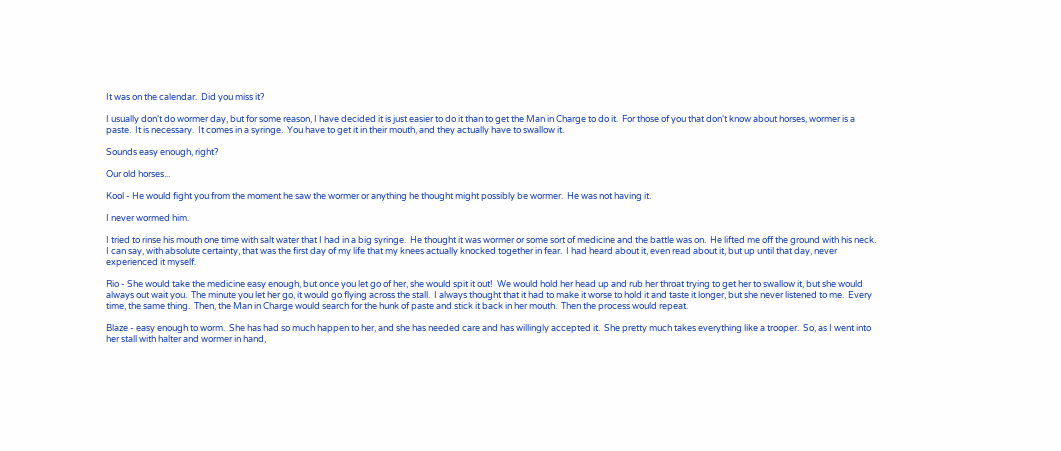It was on the calendar.  Did you miss it?

I usually don't do wormer day, but for some reason, I have decided it is just easier to do it than to get the Man in Charge to do it.  For those of you that don't know about horses, wormer is a paste.  It is necessary.  It comes in a syringe.  You have to get it in their mouth, and they actually have to swallow it.

Sounds easy enough, right?

Our old horses...

Kool - He would fight you from the moment he saw the wormer or anything he thought might possibly be wormer.  He was not having it.

I never wormed him.

I tried to rinse his mouth one time with salt water that I had in a big syringe.  He thought it was wormer or some sort of medicine and the battle was on.  He lifted me off the ground with his neck.  I can say, with absolute certainty, that was the first day of my life that my knees actually knocked together in fear.  I had heard about it, even read about it, but up until that day, never experienced it myself.

Rio - She would take the medicine easy enough, but once you let go of her, she would spit it out!  We would hold her head up and rub her throat trying to get her to swallow it, but she would always out wait you.  The minute you let her go, it would go flying across the stall.  I always thought that it had to make it worse to hold it and taste it longer, but she never listened to me.  Every time, the same thing.  Then, the Man in Charge would search for the hunk of paste and stick it back in her mouth.  Then the process would repeat.

Blaze - easy enough to worm.  She has had so much happen to her, and she has needed care and has willingly accepted it.  She pretty much takes everything like a trooper.  So, as I went into her stall with halter and wormer in hand,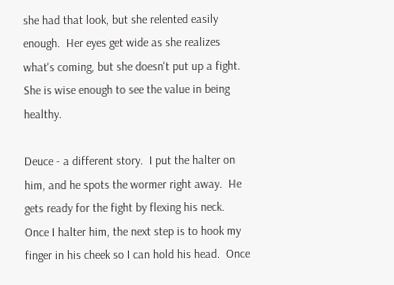she had that look, but she relented easily enough.  Her eyes get wide as she realizes what's coming, but she doesn't put up a fight.  She is wise enough to see the value in being healthy.

Deuce - a different story.  I put the halter on him, and he spots the wormer right away.  He gets ready for the fight by flexing his neck.  Once I halter him, the next step is to hook my finger in his cheek so I can hold his head.  Once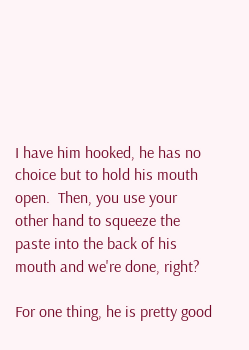I have him hooked, he has no choice but to hold his mouth open.  Then, you use your other hand to squeeze the paste into the back of his mouth and we're done, right?

For one thing, he is pretty good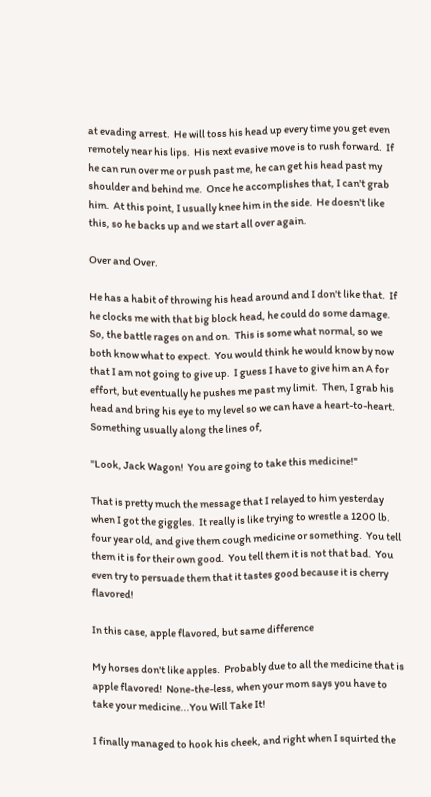at evading arrest.  He will toss his head up every time you get even remotely near his lips.  His next evasive move is to rush forward.  If he can run over me or push past me, he can get his head past my shoulder and behind me.  Once he accomplishes that, I can't grab him.  At this point, I usually knee him in the side.  He doesn't like this, so he backs up and we start all over again.

Over and Over.

He has a habit of throwing his head around and I don't like that.  If he clocks me with that big block head, he could do some damage.  So, the battle rages on and on.  This is some what normal, so we both know what to expect.  You would think he would know by now that I am not going to give up.  I guess I have to give him an A for effort, but eventually he pushes me past my limit.  Then, I grab his head and bring his eye to my level so we can have a heart-to-heart.  Something usually along the lines of,

"Look, Jack Wagon!  You are going to take this medicine!"

That is pretty much the message that I relayed to him yesterday when I got the giggles.  It really is like trying to wrestle a 1200 lb. four year old, and give them cough medicine or something.  You tell them it is for their own good.  You tell them it is not that bad.  You even try to persuade them that it tastes good because it is cherry flavored!

In this case, apple flavored, but same difference

My horses don't like apples.  Probably due to all the medicine that is apple flavored!  None-the-less, when your mom says you have to take your medicine...You Will Take It!

I finally managed to hook his cheek, and right when I squirted the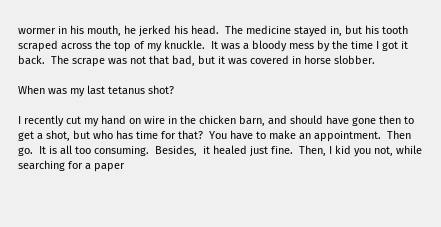wormer in his mouth, he jerked his head.  The medicine stayed in, but his tooth scraped across the top of my knuckle.  It was a bloody mess by the time I got it back.  The scrape was not that bad, but it was covered in horse slobber.

When was my last tetanus shot?

I recently cut my hand on wire in the chicken barn, and should have gone then to get a shot, but who has time for that?  You have to make an appointment.  Then go.  It is all too consuming.  Besides,  it healed just fine.  Then, I kid you not, while searching for a paper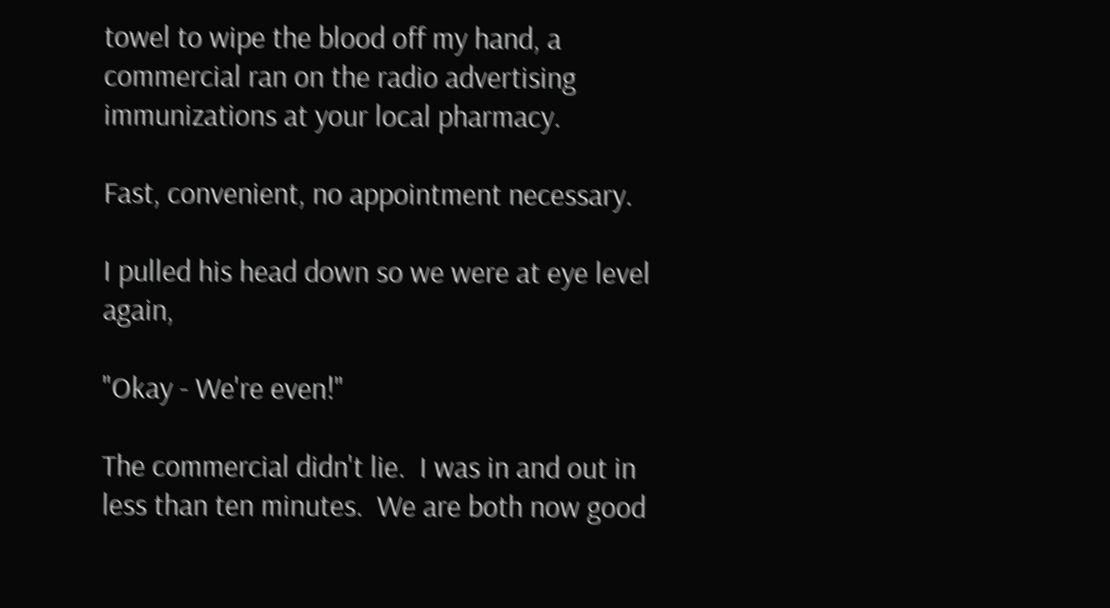towel to wipe the blood off my hand, a commercial ran on the radio advertising immunizations at your local pharmacy.

Fast, convenient, no appointment necessary.

I pulled his head down so we were at eye level again,

"Okay - We're even!"

The commercial didn't lie.  I was in and out in less than ten minutes.  We are both now good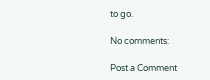to go.

No comments:

Post a Comment